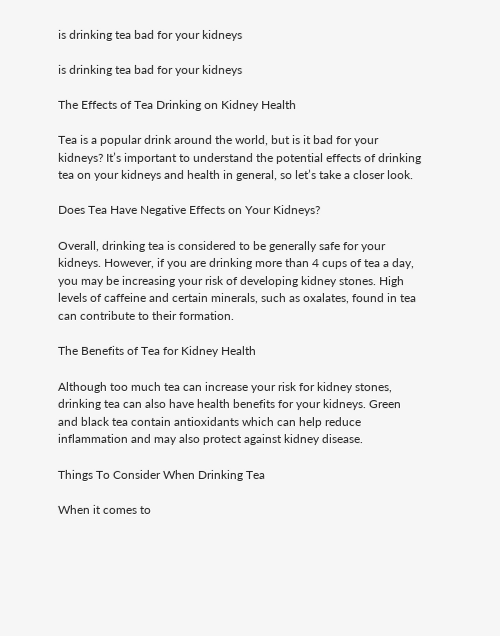is drinking tea bad for your kidneys

is drinking tea bad for your kidneys

The Effects of Tea Drinking on Kidney Health

Tea is a popular drink around the world, but is it bad for your kidneys? It’s important to understand the potential effects of drinking tea on your kidneys and health in general, so let’s take a closer look.

Does Tea Have Negative Effects on Your Kidneys?

Overall, drinking tea is considered to be generally safe for your kidneys. However, if you are drinking more than 4 cups of tea a day, you may be increasing your risk of developing kidney stones. High levels of caffeine and certain minerals, such as oxalates, found in tea can contribute to their formation.

The Benefits of Tea for Kidney Health

Although too much tea can increase your risk for kidney stones, drinking tea can also have health benefits for your kidneys. Green and black tea contain antioxidants which can help reduce inflammation and may also protect against kidney disease.

Things To Consider When Drinking Tea

When it comes to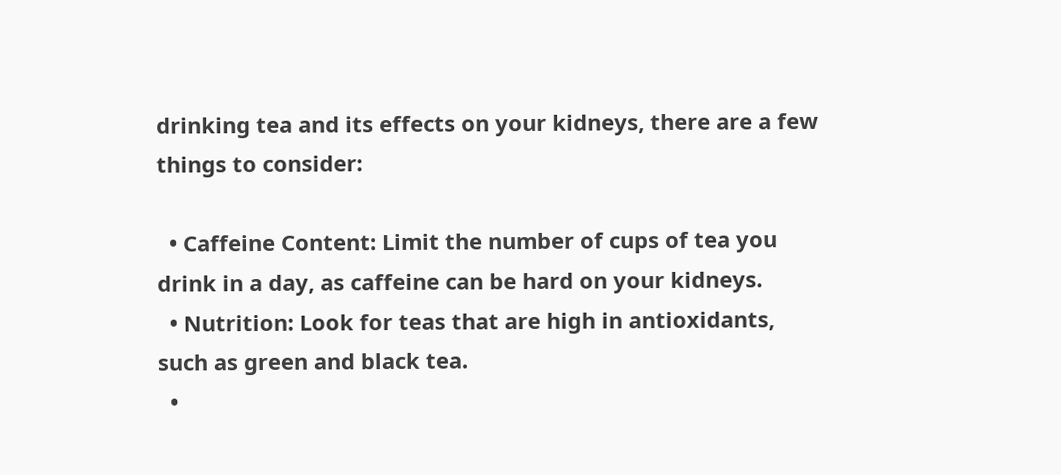drinking tea and its effects on your kidneys, there are a few things to consider:

  • Caffeine Content: Limit the number of cups of tea you drink in a day, as caffeine can be hard on your kidneys.
  • Nutrition: Look for teas that are high in antioxidants, such as green and black tea.
  •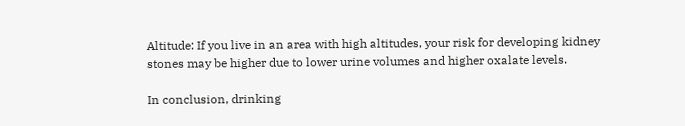Altitude: If you live in an area with high altitudes, your risk for developing kidney stones may be higher due to lower urine volumes and higher oxalate levels.

In conclusion, drinking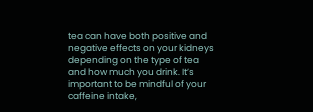tea can have both positive and negative effects on your kidneys depending on the type of tea and how much you drink. It’s important to be mindful of your caffeine intake,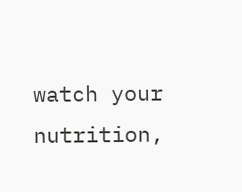watch your nutrition,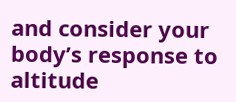and consider your body’s response to altitude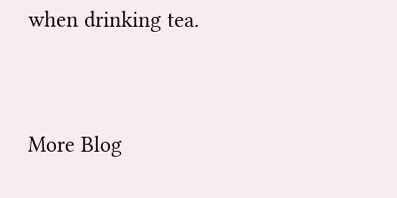when drinking tea.


More Blog